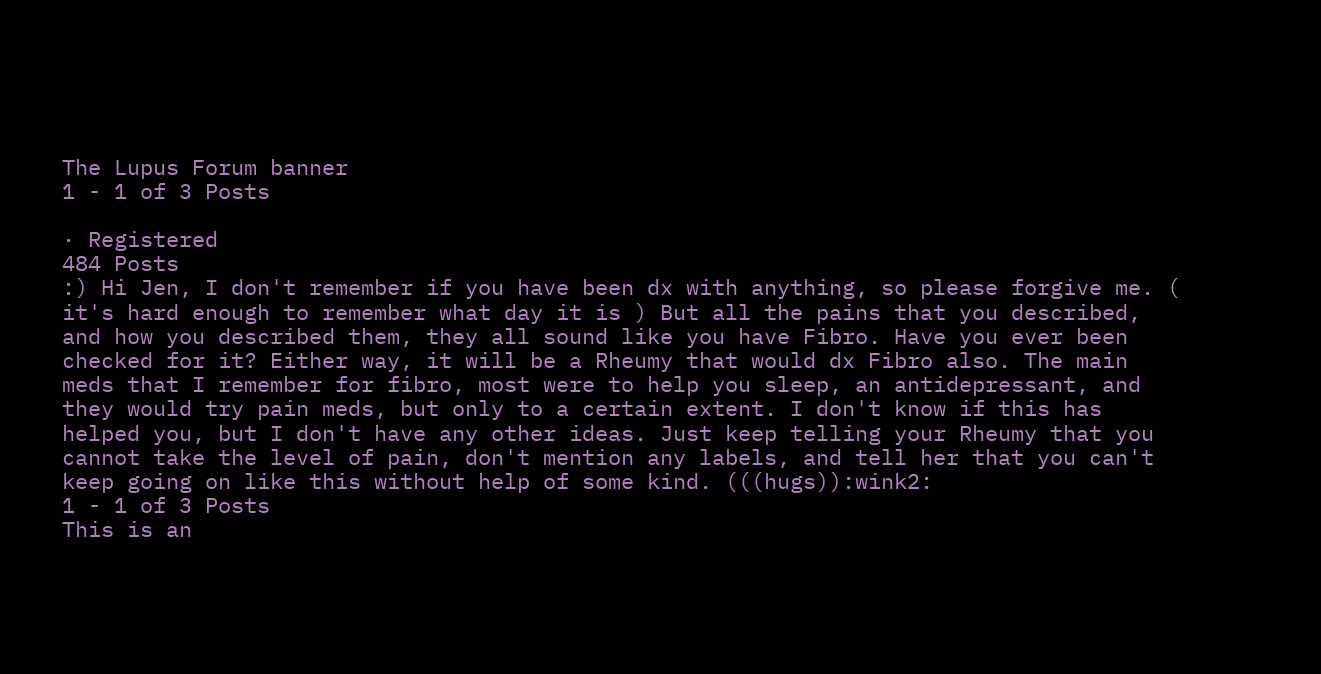The Lupus Forum banner
1 - 1 of 3 Posts

· Registered
484 Posts
:) Hi Jen, I don't remember if you have been dx with anything, so please forgive me. ( it's hard enough to remember what day it is ) But all the pains that you described, and how you described them, they all sound like you have Fibro. Have you ever been checked for it? Either way, it will be a Rheumy that would dx Fibro also. The main meds that I remember for fibro, most were to help you sleep, an antidepressant, and they would try pain meds, but only to a certain extent. I don't know if this has helped you, but I don't have any other ideas. Just keep telling your Rheumy that you cannot take the level of pain, don't mention any labels, and tell her that you can't keep going on like this without help of some kind. (((hugs)):wink2:
1 - 1 of 3 Posts
This is an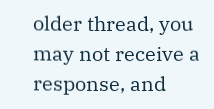older thread, you may not receive a response, and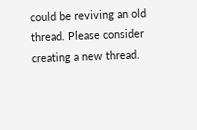could be reviving an old thread. Please consider creating a new thread.